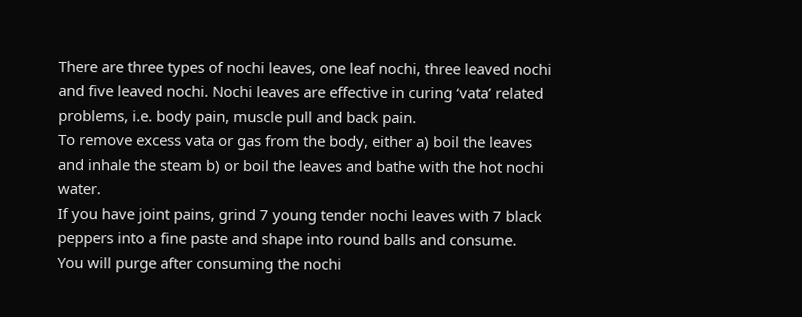There are three types of nochi leaves, one leaf nochi, three leaved nochi and five leaved nochi. Nochi leaves are effective in curing ‘vata’ related problems, i.e. body pain, muscle pull and back pain.
To remove excess vata or gas from the body, either a) boil the leaves and inhale the steam b) or boil the leaves and bathe with the hot nochi water.
If you have joint pains, grind 7 young tender nochi leaves with 7 black peppers into a fine paste and shape into round balls and consume.
You will purge after consuming the nochi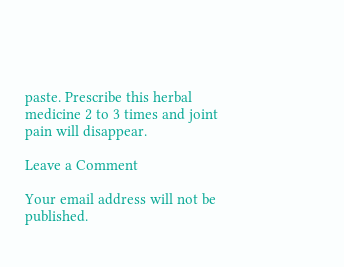paste. Prescribe this herbal medicine 2 to 3 times and joint pain will disappear.

Leave a Comment

Your email address will not be published.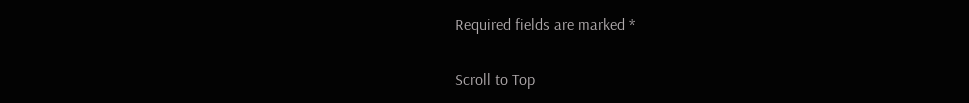Required fields are marked *

Scroll to Top